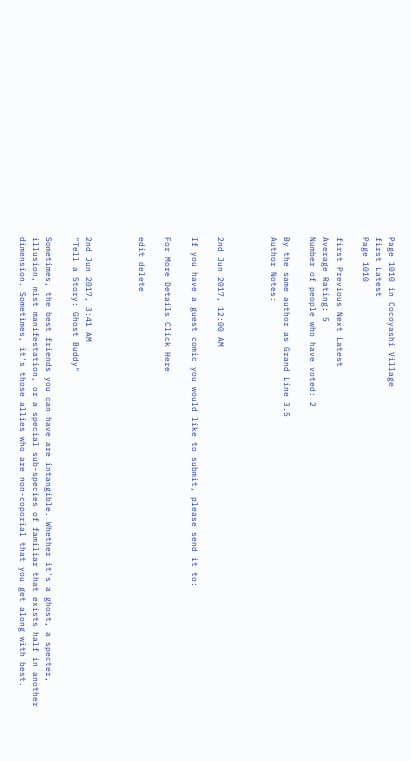Page 1010 in Cocoyashi Village
first Latest
Page 1010

first Previous Next Latest
Average Rating: 5
Number of people who have voted: 2

By the same author as Grand Line 3.5
Author Notes:



2nd Jun 2017, 12:00 AM

If you have a guest comic you would like to submit, please send it to:

For More Details Click Here

edit delete



2nd Jun 2017, 3:41 AM
"Tell a Story: Ghost Buddy"

Sometimes, the best friends you can have are intangible. Whether it's a ghost, a specter, illusion, mist manifestation, or a special sub-species of familiar that exists half in another dimension. Sometimes, it's those allies who are non-coporial that you get along with best.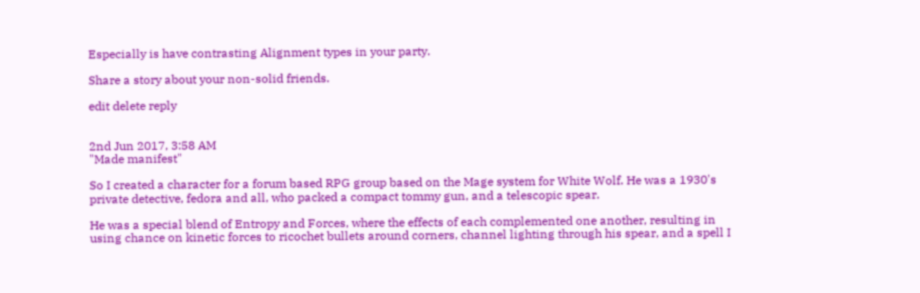Especially is have contrasting Alignment types in your party.

Share a story about your non-solid friends.

edit delete reply


2nd Jun 2017, 3:58 AM
"Made manifest"

So I created a character for a forum based RPG group based on the Mage system for White Wolf. He was a 1930's private detective, fedora and all, who packed a compact tommy gun, and a telescopic spear.

He was a special blend of Entropy and Forces, where the effects of each complemented one another, resulting in using chance on kinetic forces to ricochet bullets around corners, channel lighting through his spear, and a spell I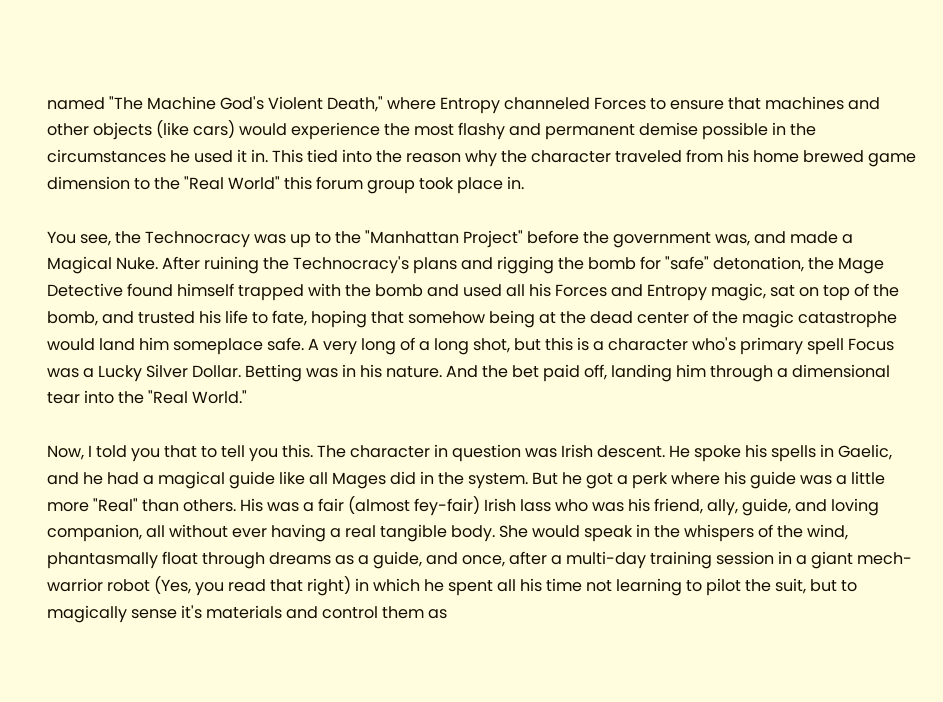named "The Machine God's Violent Death," where Entropy channeled Forces to ensure that machines and other objects (like cars) would experience the most flashy and permanent demise possible in the circumstances he used it in. This tied into the reason why the character traveled from his home brewed game dimension to the "Real World" this forum group took place in.

You see, the Technocracy was up to the "Manhattan Project" before the government was, and made a Magical Nuke. After ruining the Technocracy's plans and rigging the bomb for "safe" detonation, the Mage Detective found himself trapped with the bomb and used all his Forces and Entropy magic, sat on top of the bomb, and trusted his life to fate, hoping that somehow being at the dead center of the magic catastrophe would land him someplace safe. A very long of a long shot, but this is a character who's primary spell Focus was a Lucky Silver Dollar. Betting was in his nature. And the bet paid off, landing him through a dimensional tear into the "Real World."

Now, I told you that to tell you this. The character in question was Irish descent. He spoke his spells in Gaelic, and he had a magical guide like all Mages did in the system. But he got a perk where his guide was a little more "Real" than others. His was a fair (almost fey-fair) Irish lass who was his friend, ally, guide, and loving companion, all without ever having a real tangible body. She would speak in the whispers of the wind, phantasmally float through dreams as a guide, and once, after a multi-day training session in a giant mech-warrior robot (Yes, you read that right) in which he spent all his time not learning to pilot the suit, but to magically sense it's materials and control them as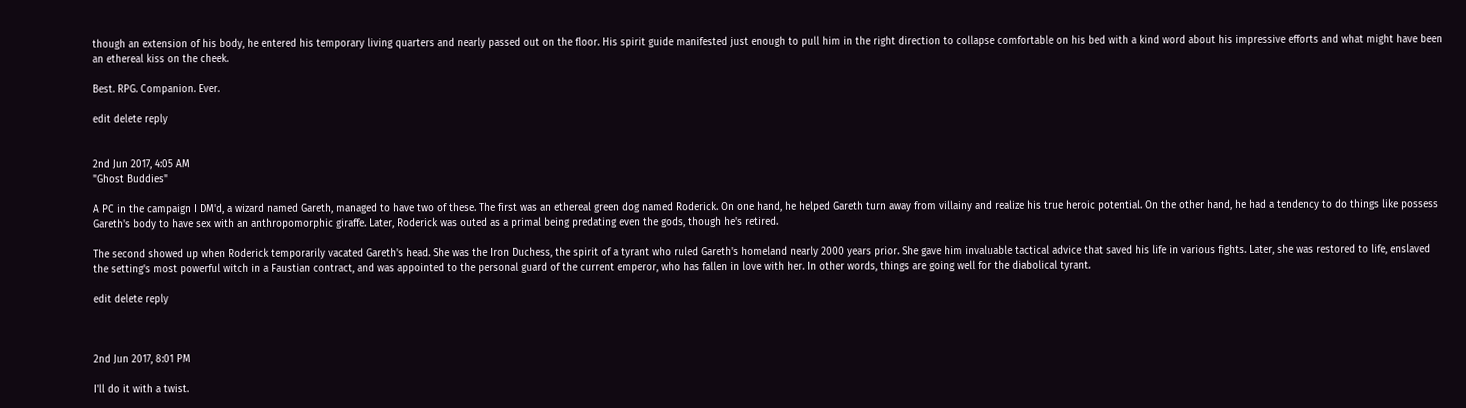though an extension of his body, he entered his temporary living quarters and nearly passed out on the floor. His spirit guide manifested just enough to pull him in the right direction to collapse comfortable on his bed with a kind word about his impressive efforts and what might have been an ethereal kiss on the cheek.

Best. RPG. Companion. Ever.

edit delete reply


2nd Jun 2017, 4:05 AM
"Ghost Buddies"

A PC in the campaign I DM'd, a wizard named Gareth, managed to have two of these. The first was an ethereal green dog named Roderick. On one hand, he helped Gareth turn away from villainy and realize his true heroic potential. On the other hand, he had a tendency to do things like possess Gareth's body to have sex with an anthropomorphic giraffe. Later, Roderick was outed as a primal being predating even the gods, though he's retired.

The second showed up when Roderick temporarily vacated Gareth's head. She was the Iron Duchess, the spirit of a tyrant who ruled Gareth's homeland nearly 2000 years prior. She gave him invaluable tactical advice that saved his life in various fights. Later, she was restored to life, enslaved the setting's most powerful witch in a Faustian contract, and was appointed to the personal guard of the current emperor, who has fallen in love with her. In other words, things are going well for the diabolical tyrant.

edit delete reply



2nd Jun 2017, 8:01 PM

I'll do it with a twist.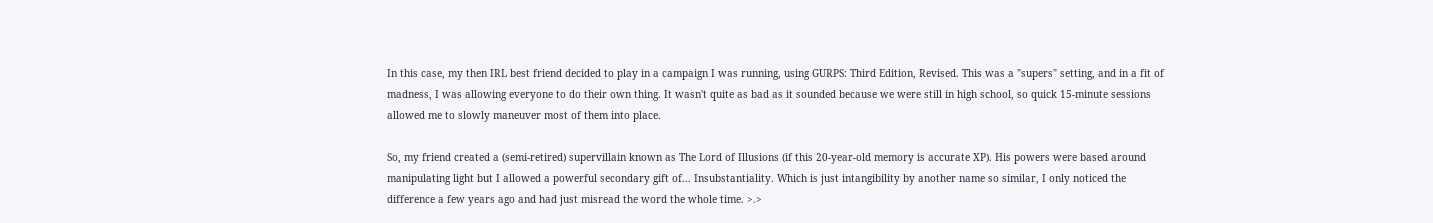In this case, my then IRL best friend decided to play in a campaign I was running, using GURPS: Third Edition, Revised. This was a "supers" setting, and in a fit of madness, I was allowing everyone to do their own thing. It wasn't quite as bad as it sounded because we were still in high school, so quick 15-minute sessions allowed me to slowly maneuver most of them into place.

So, my friend created a (semi-retired) supervillain known as The Lord of Illusions (if this 20-year-old memory is accurate XP). His powers were based around manipulating light but I allowed a powerful secondary gift of... Insubstantiality. Which is just intangibility by another name so similar, I only noticed the difference a few years ago and had just misread the word the whole time. >.>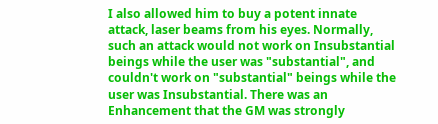I also allowed him to buy a potent innate attack, laser beams from his eyes. Normally, such an attack would not work on Insubstantial beings while the user was "substantial", and couldn't work on "substantial" beings while the user was Insubstantial. There was an Enhancement that the GM was strongly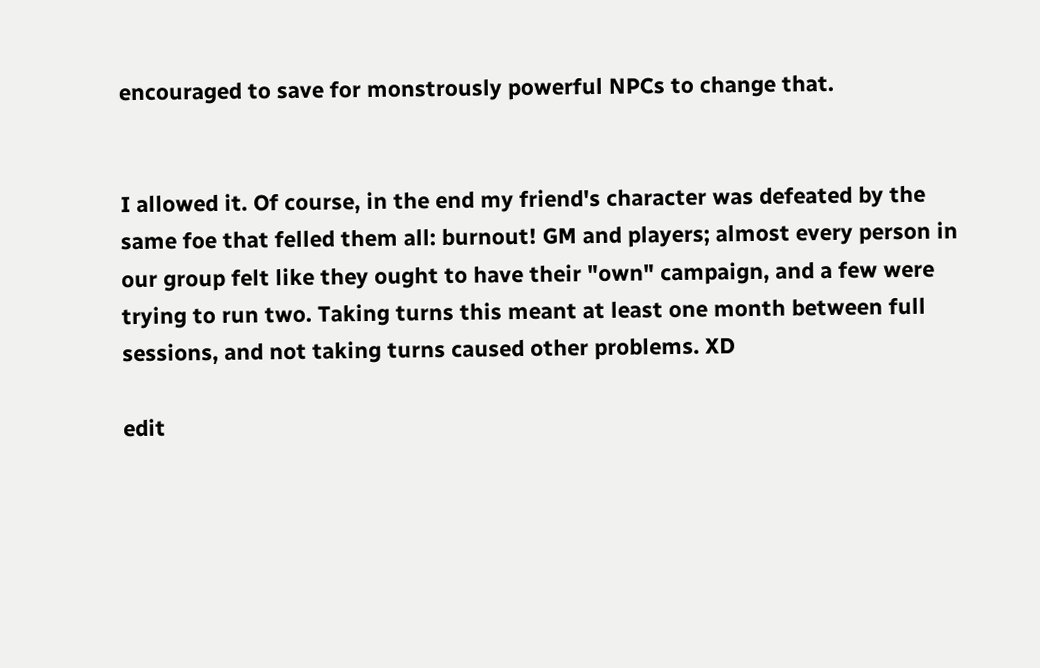encouraged to save for monstrously powerful NPCs to change that.


I allowed it. Of course, in the end my friend's character was defeated by the same foe that felled them all: burnout! GM and players; almost every person in our group felt like they ought to have their "own" campaign, and a few were trying to run two. Taking turns this meant at least one month between full sessions, and not taking turns caused other problems. XD

edit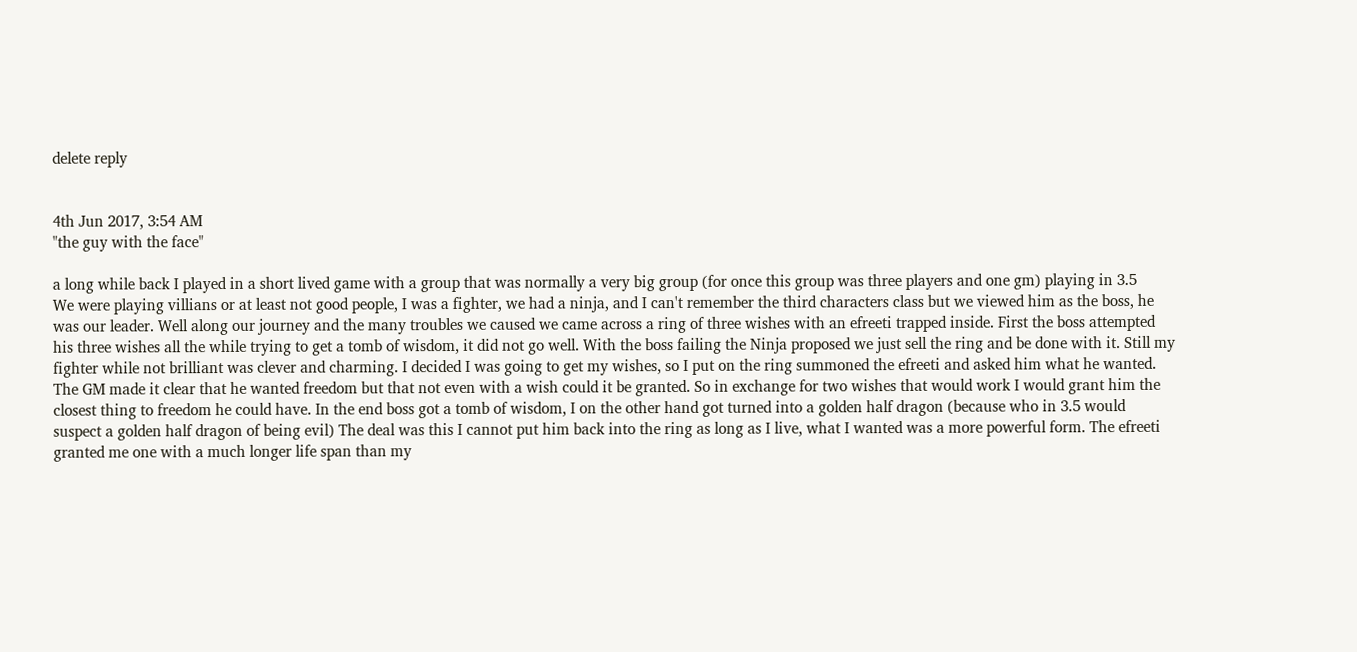delete reply


4th Jun 2017, 3:54 AM
"the guy with the face"

a long while back I played in a short lived game with a group that was normally a very big group (for once this group was three players and one gm) playing in 3.5
We were playing villians or at least not good people, I was a fighter, we had a ninja, and I can't remember the third characters class but we viewed him as the boss, he was our leader. Well along our journey and the many troubles we caused we came across a ring of three wishes with an efreeti trapped inside. First the boss attempted his three wishes all the while trying to get a tomb of wisdom, it did not go well. With the boss failing the Ninja proposed we just sell the ring and be done with it. Still my fighter while not brilliant was clever and charming. I decided I was going to get my wishes, so I put on the ring summoned the efreeti and asked him what he wanted. The GM made it clear that he wanted freedom but that not even with a wish could it be granted. So in exchange for two wishes that would work I would grant him the closest thing to freedom he could have. In the end boss got a tomb of wisdom, I on the other hand got turned into a golden half dragon (because who in 3.5 would suspect a golden half dragon of being evil) The deal was this I cannot put him back into the ring as long as I live, what I wanted was a more powerful form. The efreeti granted me one with a much longer life span than my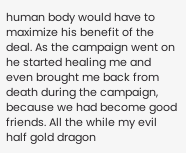human body would have to maximize his benefit of the deal. As the campaign went on he started healing me and even brought me back from death during the campaign, because we had become good friends. All the while my evil half gold dragon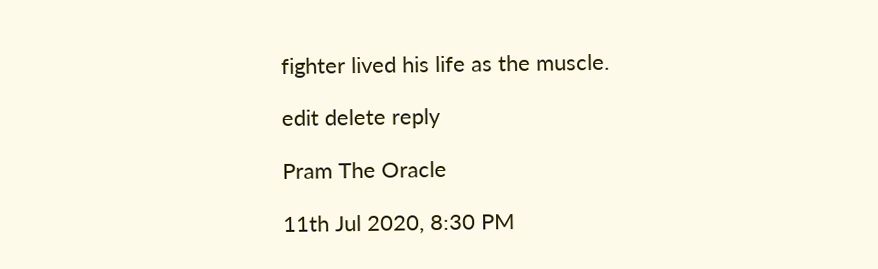fighter lived his life as the muscle.

edit delete reply

Pram The Oracle

11th Jul 2020, 8:30 PM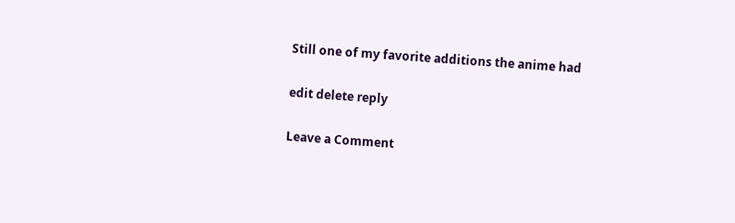Still one of my favorite additions the anime had

edit delete reply

Leave a Comment